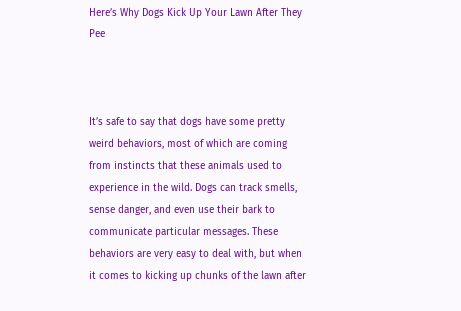Here’s Why Dogs Kick Up Your Lawn After They Pee



It’s safe to say that dogs have some pretty weird behaviors, most of which are coming from instincts that these animals used to experience in the wild. Dogs can track smells, sense danger, and even use their bark to communicate particular messages. These behaviors are very easy to deal with, but when it comes to kicking up chunks of the lawn after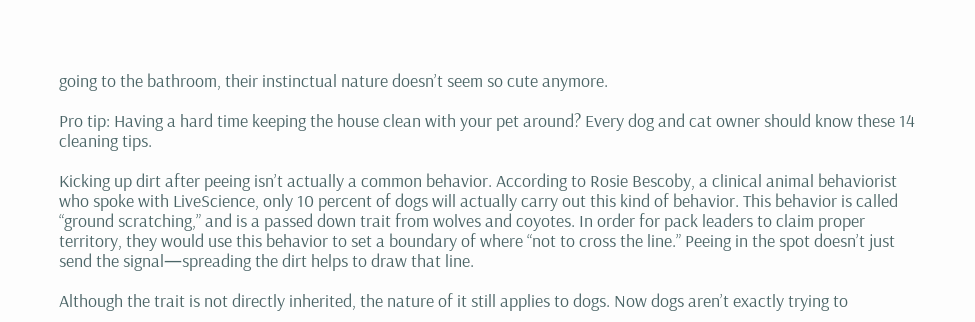going to the bathroom, their instinctual nature doesn’t seem so cute anymore.

Pro tip: Having a hard time keeping the house clean with your pet around? Every dog and cat owner should know these 14 cleaning tips.

Kicking up dirt after peeing isn’t actually a common behavior. According to Rosie Bescoby, a clinical animal behaviorist who spoke with LiveScience, only 10 percent of dogs will actually carry out this kind of behavior. This behavior is called “ground scratching,” and is a passed down trait from wolves and coyotes. In order for pack leaders to claim proper territory, they would use this behavior to set a boundary of where “not to cross the line.” Peeing in the spot doesn’t just send the signal—spreading the dirt helps to draw that line.

Although the trait is not directly inherited, the nature of it still applies to dogs. Now dogs aren’t exactly trying to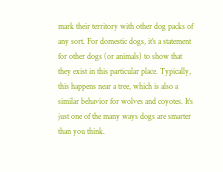mark their territory with other dog packs of any sort. For domestic dogs, it’s a statement for other dogs (or animals) to show that they exist in this particular place. Typically, this happens near a tree, which is also a similar behavior for wolves and coyotes. It’s just one of the many ways dogs are smarter than you think.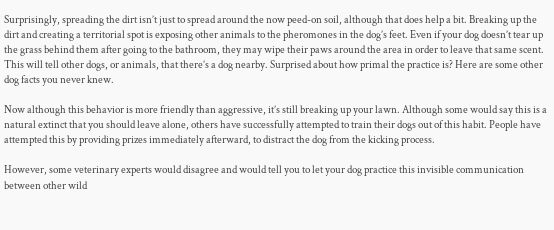Surprisingly, spreading the dirt isn’t just to spread around the now peed-on soil, although that does help a bit. Breaking up the dirt and creating a territorial spot is exposing other animals to the pheromones in the dog’s feet. Even if your dog doesn’t tear up the grass behind them after going to the bathroom, they may wipe their paws around the area in order to leave that same scent. This will tell other dogs, or animals, that there’s a dog nearby. Surprised about how primal the practice is? Here are some other dog facts you never knew.

Now although this behavior is more friendly than aggressive, it’s still breaking up your lawn. Although some would say this is a natural extinct that you should leave alone, others have successfully attempted to train their dogs out of this habit. People have attempted this by providing prizes immediately afterward, to distract the dog from the kicking process.

However, some veterinary experts would disagree and would tell you to let your dog practice this invisible communication between other wild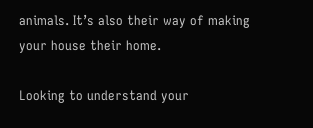animals. It’s also their way of making your house their home.

Looking to understand your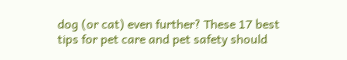dog (or cat) even further? These 17 best tips for pet care and pet safety should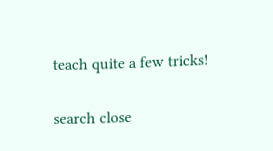teach quite a few tricks!

search close